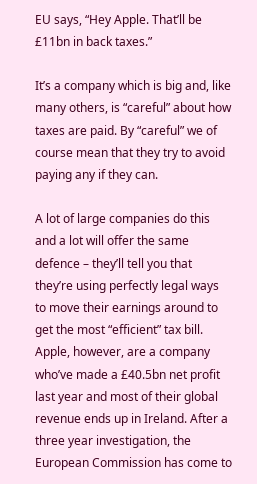EU says, “Hey Apple. That’ll be £11bn in back taxes.”

It’s a company which is big and, like many others, is “careful” about how taxes are paid. By “careful” we of course mean that they try to avoid paying any if they can.

A lot of large companies do this and a lot will offer the same defence – they’ll tell you that they’re using perfectly legal ways to move their earnings around to get the most “efficient” tax bill. Apple, however, are a company who’ve made a £40.5bn net profit last year and most of their global revenue ends up in Ireland. After a three year investigation, the European Commission has come to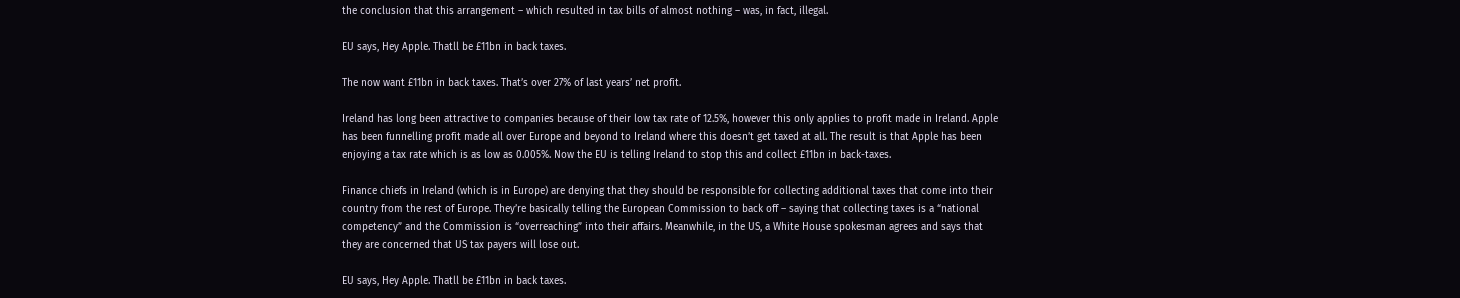the conclusion that this arrangement – which resulted in tax bills of almost nothing – was, in fact, illegal.

EU says, Hey Apple. Thatll be £11bn in back taxes.

The now want £11bn in back taxes. That’s over 27% of last years’ net profit.

Ireland has long been attractive to companies because of their low tax rate of 12.5%, however this only applies to profit made in Ireland. Apple has been funnelling profit made all over Europe and beyond to Ireland where this doesn’t get taxed at all. The result is that Apple has been enjoying a tax rate which is as low as 0.005%. Now the EU is telling Ireland to stop this and collect £11bn in back-taxes.

Finance chiefs in Ireland (which is in Europe) are denying that they should be responsible for collecting additional taxes that come into their country from the rest of Europe. They’re basically telling the European Commission to back off – saying that collecting taxes is a “national competency” and the Commission is “overreaching” into their affairs. Meanwhile, in the US, a White House spokesman agrees and says that they are concerned that US tax payers will lose out.

EU says, Hey Apple. Thatll be £11bn in back taxes.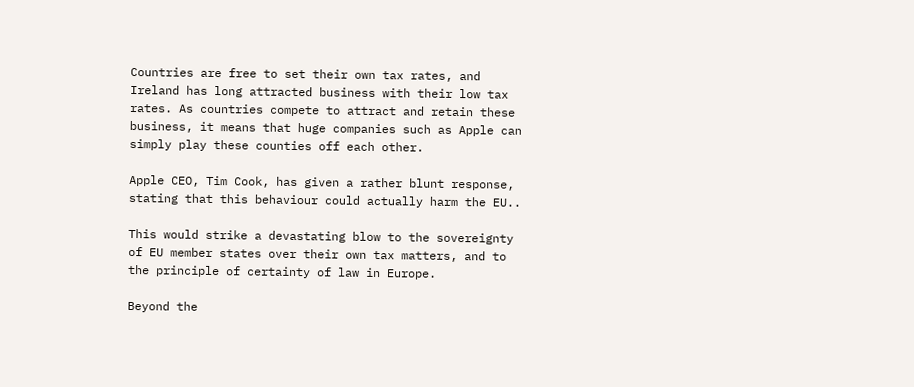Countries are free to set their own tax rates, and Ireland has long attracted business with their low tax rates. As countries compete to attract and retain these business, it means that huge companies such as Apple can simply play these counties off each other.

Apple CEO, Tim Cook, has given a rather blunt response, stating that this behaviour could actually harm the EU..

This would strike a devastating blow to the sovereignty of EU member states over their own tax matters, and to the principle of certainty of law in Europe.

Beyond the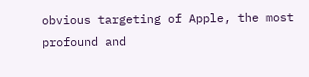obvious targeting of Apple, the most profound and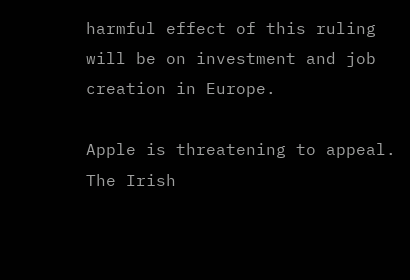harmful effect of this ruling will be on investment and job creation in Europe.

Apple is threatening to appeal. The Irish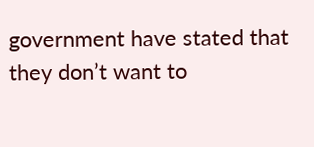government have stated that they don’t want to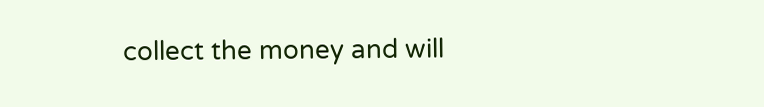collect the money and will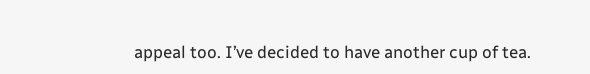appeal too. I’ve decided to have another cup of tea.